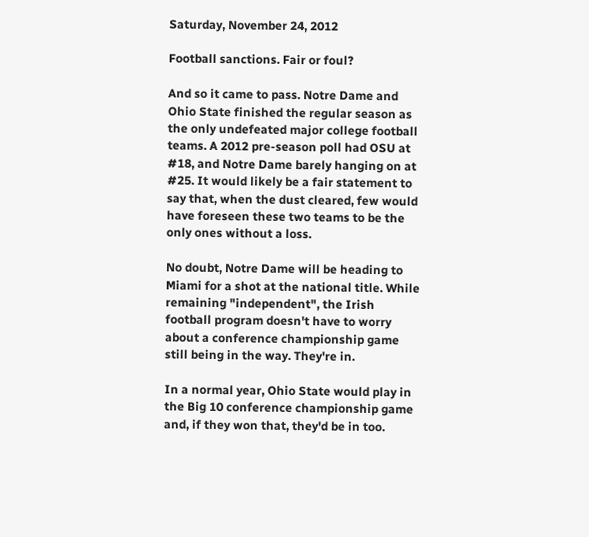Saturday, November 24, 2012

Football sanctions. Fair or foul?

And so it came to pass. Notre Dame and Ohio State finished the regular season as the only undefeated major college football teams. A 2012 pre-season poll had OSU at #18, and Notre Dame barely hanging on at #25. It would likely be a fair statement to say that, when the dust cleared, few would have foreseen these two teams to be the only ones without a loss.

No doubt, Notre Dame will be heading to Miami for a shot at the national title. While remaining "independent", the Irish football program doesn't have to worry about a conference championship game still being in the way. They're in.

In a normal year, Ohio State would play in the Big 10 conference championship game and, if they won that, they'd be in too.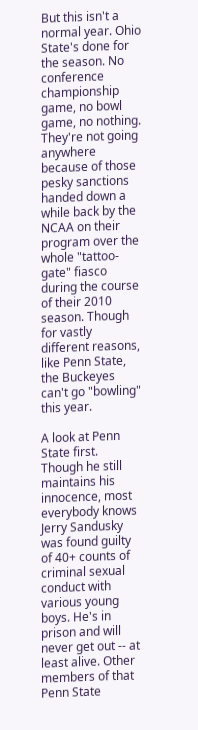But this isn't a normal year. Ohio State's done for the season. No conference championship game, no bowl game, no nothing. They're not going anywhere because of those pesky sanctions handed down a while back by the NCAA on their program over the whole "tattoo-gate" fiasco during the course of their 2010 season. Though for vastly different reasons, like Penn State, the Buckeyes can't go "bowling" this year.

A look at Penn State first. Though he still maintains his innocence, most everybody knows Jerry Sandusky was found guilty of 40+ counts of criminal sexual conduct with various young boys. He's in prison and will never get out -- at least alive. Other members of that Penn State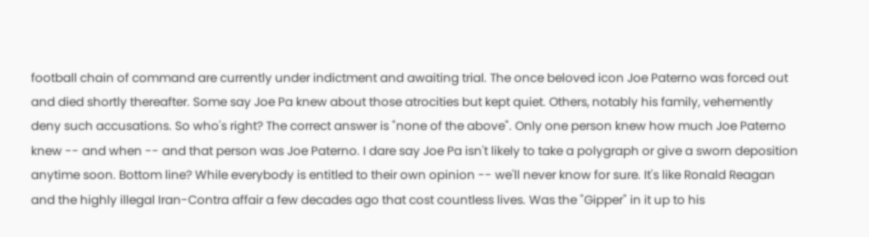football chain of command are currently under indictment and awaiting trial. The once beloved icon Joe Paterno was forced out and died shortly thereafter. Some say Joe Pa knew about those atrocities but kept quiet. Others, notably his family, vehemently deny such accusations. So who's right? The correct answer is "none of the above". Only one person knew how much Joe Paterno knew -- and when -- and that person was Joe Paterno. I dare say Joe Pa isn't likely to take a polygraph or give a sworn deposition anytime soon. Bottom line? While everybody is entitled to their own opinion -- we'll never know for sure. It's like Ronald Reagan and the highly illegal Iran-Contra affair a few decades ago that cost countless lives. Was the "Gipper" in it up to his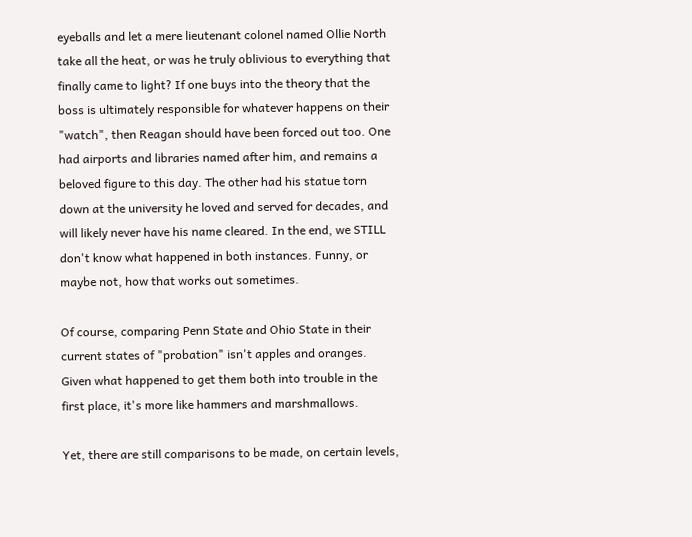eyeballs and let a mere lieutenant colonel named Ollie North take all the heat, or was he truly oblivious to everything that finally came to light? If one buys into the theory that the boss is ultimately responsible for whatever happens on their "watch", then Reagan should have been forced out too. One had airports and libraries named after him, and remains a beloved figure to this day. The other had his statue torn down at the university he loved and served for decades, and will likely never have his name cleared. In the end, we STILL don't know what happened in both instances. Funny, or maybe not, how that works out sometimes.

Of course, comparing Penn State and Ohio State in their current states of "probation" isn't apples and oranges. Given what happened to get them both into trouble in the first place, it's more like hammers and marshmallows.

Yet, there are still comparisons to be made, on certain levels,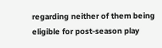regarding neither of them being eligible for post-season play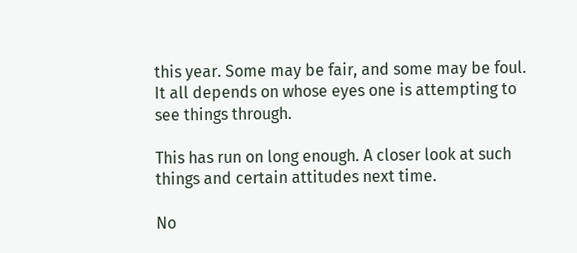this year. Some may be fair, and some may be foul. It all depends on whose eyes one is attempting to see things through.

This has run on long enough. A closer look at such things and certain attitudes next time.

No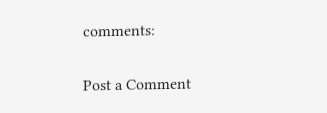comments:

Post a Comment